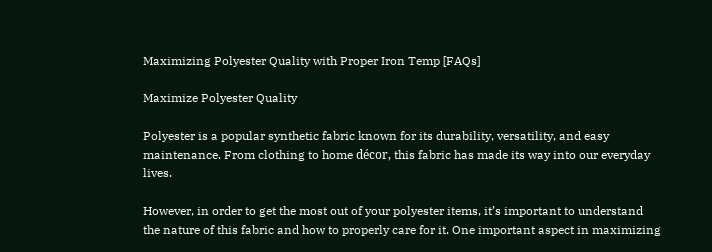Maximizing Polyester Quality with Proper Iron Temp [FAQs]

Maximize Polyester Quality

Polyester is a popular synthetic fabric known for its durability, versatility, and easy maintenance. From clothing to home décor, this fabric has made its way into our everyday lives.

However, in order to get the most out of your polyester items, it’s important to understand the nature of this fabric and how to properly care for it. One important aspect in maximizing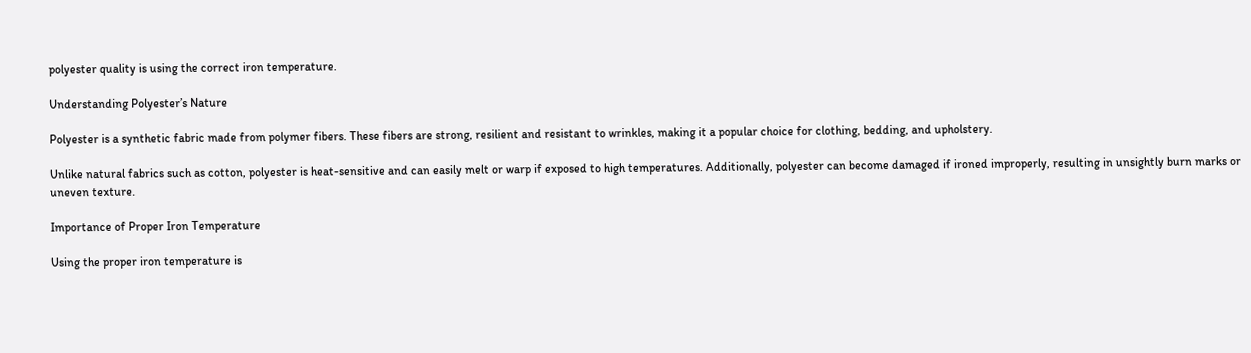polyester quality is using the correct iron temperature.

Understanding Polyester’s Nature

Polyester is a synthetic fabric made from polymer fibers. These fibers are strong, resilient and resistant to wrinkles, making it a popular choice for clothing, bedding, and upholstery.

Unlike natural fabrics such as cotton, polyester is heat-sensitive and can easily melt or warp if exposed to high temperatures. Additionally, polyester can become damaged if ironed improperly, resulting in unsightly burn marks or uneven texture.

Importance of Proper Iron Temperature

Using the proper iron temperature is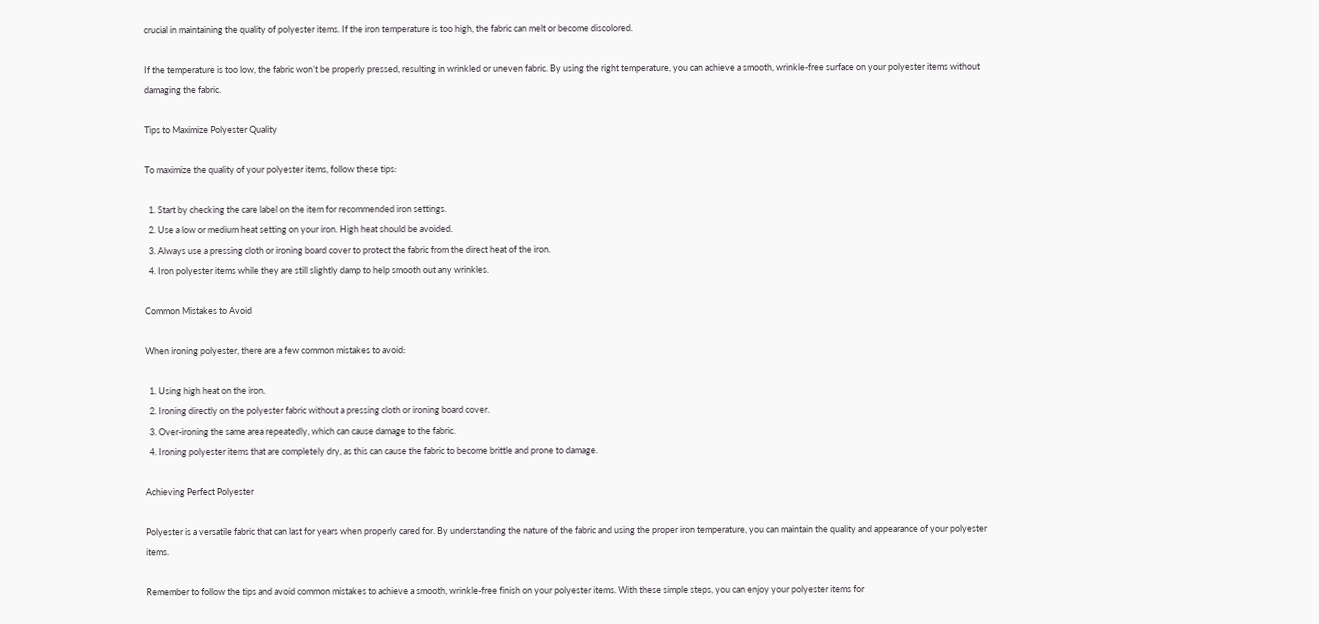crucial in maintaining the quality of polyester items. If the iron temperature is too high, the fabric can melt or become discolored.

If the temperature is too low, the fabric won’t be properly pressed, resulting in wrinkled or uneven fabric. By using the right temperature, you can achieve a smooth, wrinkle-free surface on your polyester items without damaging the fabric.

Tips to Maximize Polyester Quality

To maximize the quality of your polyester items, follow these tips:

  1. Start by checking the care label on the item for recommended iron settings.
  2. Use a low or medium heat setting on your iron. High heat should be avoided.
  3. Always use a pressing cloth or ironing board cover to protect the fabric from the direct heat of the iron.
  4. Iron polyester items while they are still slightly damp to help smooth out any wrinkles.

Common Mistakes to Avoid

When ironing polyester, there are a few common mistakes to avoid:

  1. Using high heat on the iron.
  2. Ironing directly on the polyester fabric without a pressing cloth or ironing board cover.
  3. Over-ironing the same area repeatedly, which can cause damage to the fabric.
  4. Ironing polyester items that are completely dry, as this can cause the fabric to become brittle and prone to damage.

Achieving Perfect Polyester

Polyester is a versatile fabric that can last for years when properly cared for. By understanding the nature of the fabric and using the proper iron temperature, you can maintain the quality and appearance of your polyester items.

Remember to follow the tips and avoid common mistakes to achieve a smooth, wrinkle-free finish on your polyester items. With these simple steps, you can enjoy your polyester items for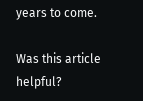years to come.

Was this article helpful?